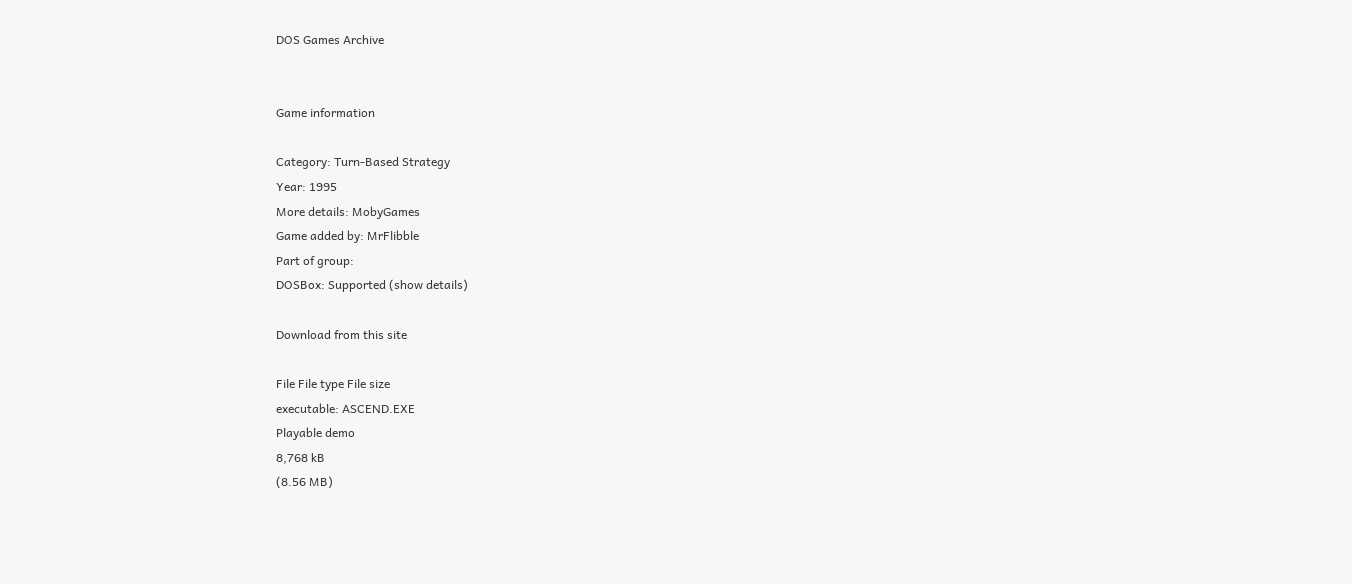DOS Games Archive


Game information

Category: Turn-Based Strategy
Year: 1995
More details: MobyGames
Game added by: MrFlibble
Part of group:
DOSBox: Supported (show details)

Download from this site

File File type File size
executable: ASCEND.EXE
Playable demo
8,768 kB
(8.56 MB)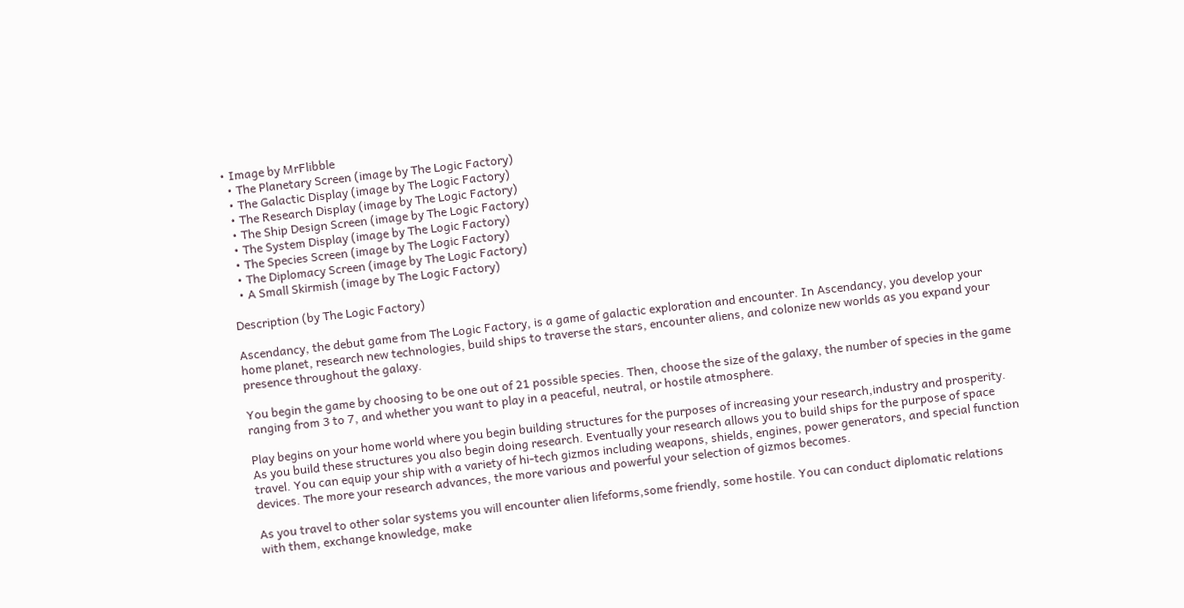• Image by MrFlibble
  • The Planetary Screen (image by The Logic Factory)
  • The Galactic Display (image by The Logic Factory)
  • The Research Display (image by The Logic Factory)
  • The Ship Design Screen (image by The Logic Factory)
  • The System Display (image by The Logic Factory)
  • The Species Screen (image by The Logic Factory)
  • The Diplomacy Screen (image by The Logic Factory)
  • A Small Skirmish (image by The Logic Factory)

Description (by The Logic Factory)

Ascendancy, the debut game from The Logic Factory, is a game of galactic exploration and encounter. In Ascendancy, you develop your home planet, research new technologies, build ships to traverse the stars, encounter aliens, and colonize new worlds as you expand your presence throughout the galaxy.

You begin the game by choosing to be one out of 21 possible species. Then, choose the size of the galaxy, the number of species in the game ranging from 3 to 7, and whether you want to play in a peaceful, neutral, or hostile atmosphere.

Play begins on your home world where you begin building structures for the purposes of increasing your research,industry and prosperity. As you build these structures you also begin doing research. Eventually your research allows you to build ships for the purpose of space travel. You can equip your ship with a variety of hi-tech gizmos including weapons, shields, engines, power generators, and special function devices. The more your research advances, the more various and powerful your selection of gizmos becomes.

As you travel to other solar systems you will encounter alien lifeforms,some friendly, some hostile. You can conduct diplomatic relations with them, exchange knowledge, make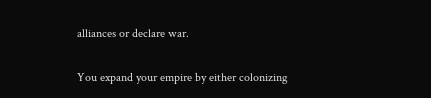alliances or declare war.

You expand your empire by either colonizing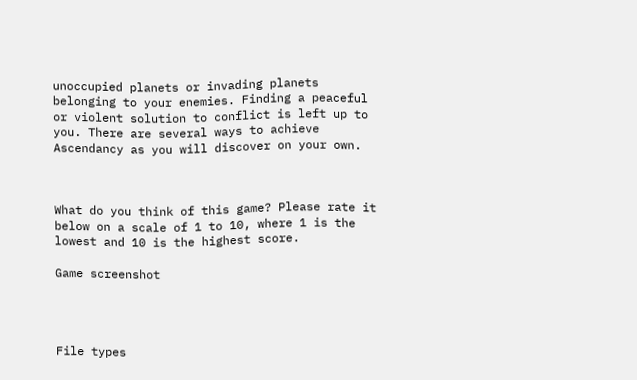unoccupied planets or invading planets belonging to your enemies. Finding a peaceful or violent solution to conflict is left up to you. There are several ways to achieve Ascendancy as you will discover on your own.



What do you think of this game? Please rate it below on a scale of 1 to 10, where 1 is the lowest and 10 is the highest score.

Game screenshot




File types